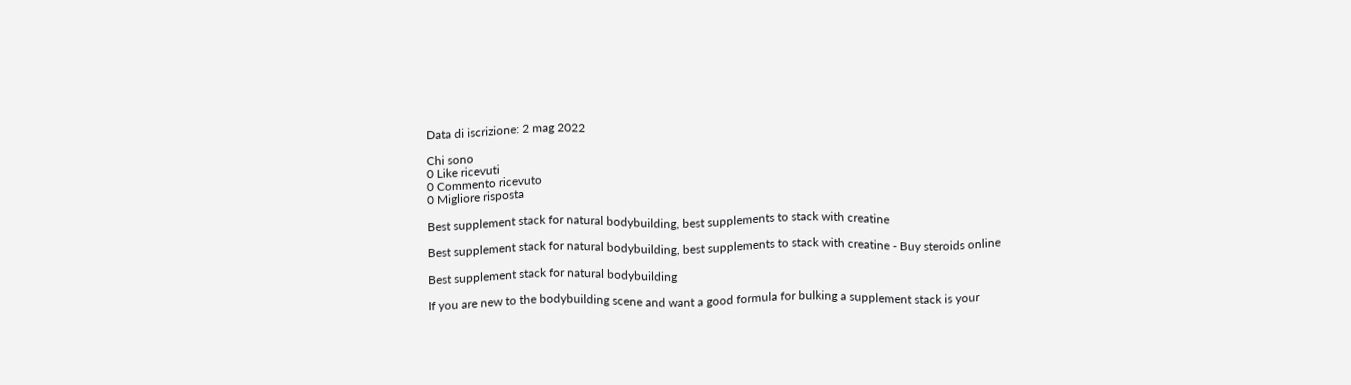Data di iscrizione: 2 mag 2022

Chi sono
0 Like ricevuti
0 Commento ricevuto
0 Migliore risposta

Best supplement stack for natural bodybuilding, best supplements to stack with creatine

Best supplement stack for natural bodybuilding, best supplements to stack with creatine - Buy steroids online

Best supplement stack for natural bodybuilding

If you are new to the bodybuilding scene and want a good formula for bulking a supplement stack is your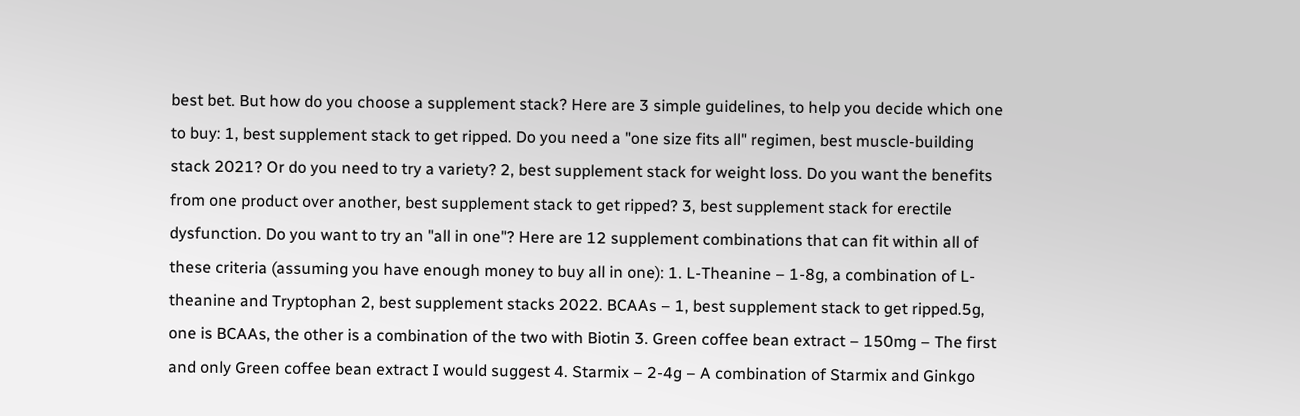best bet. But how do you choose a supplement stack? Here are 3 simple guidelines, to help you decide which one to buy: 1, best supplement stack to get ripped. Do you need a "one size fits all" regimen, best muscle-building stack 2021? Or do you need to try a variety? 2, best supplement stack for weight loss. Do you want the benefits from one product over another, best supplement stack to get ripped? 3, best supplement stack for erectile dysfunction. Do you want to try an "all in one"? Here are 12 supplement combinations that can fit within all of these criteria (assuming you have enough money to buy all in one): 1. L-Theanine – 1-8g, a combination of L-theanine and Tryptophan 2, best supplement stacks 2022. BCAAs – 1, best supplement stack to get ripped.5g, one is BCAAs, the other is a combination of the two with Biotin 3. Green coffee bean extract – 150mg – The first and only Green coffee bean extract I would suggest 4. Starmix – 2-4g – A combination of Starmix and Ginkgo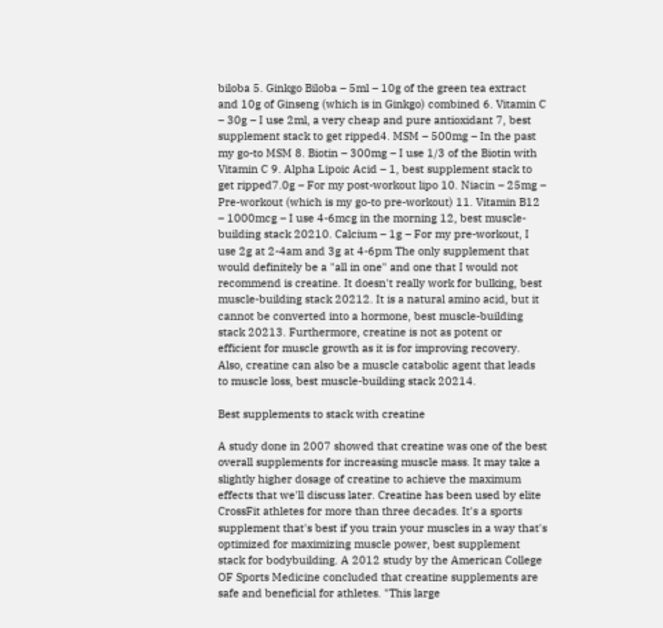biloba 5. Ginkgo Biloba – 5ml – 10g of the green tea extract and 10g of Ginseng (which is in Ginkgo) combined 6. Vitamin C – 30g – I use 2ml, a very cheap and pure antioxidant 7, best supplement stack to get ripped4. MSM – 500mg – In the past my go-to MSM 8. Biotin – 300mg – I use 1/3 of the Biotin with Vitamin C 9. Alpha Lipoic Acid – 1, best supplement stack to get ripped7.0g – For my post-workout lipo 10. Niacin – 25mg – Pre-workout (which is my go-to pre-workout) 11. Vitamin B12 – 1000mcg – I use 4-6mcg in the morning 12, best muscle-building stack 20210. Calcium – 1g – For my pre-workout, I use 2g at 2-4am and 3g at 4-6pm The only supplement that would definitely be a "all in one" and one that I would not recommend is creatine. It doesn't really work for bulking, best muscle-building stack 20212. It is a natural amino acid, but it cannot be converted into a hormone, best muscle-building stack 20213. Furthermore, creatine is not as potent or efficient for muscle growth as it is for improving recovery. Also, creatine can also be a muscle catabolic agent that leads to muscle loss, best muscle-building stack 20214.

Best supplements to stack with creatine

A study done in 2007 showed that creatine was one of the best overall supplements for increasing muscle mass. It may take a slightly higher dosage of creatine to achieve the maximum effects that we'll discuss later. Creatine has been used by elite CrossFit athletes for more than three decades. It's a sports supplement that's best if you train your muscles in a way that's optimized for maximizing muscle power, best supplement stack for bodybuilding. A 2012 study by the American College OF Sports Medicine concluded that creatine supplements are safe and beneficial for athletes. "This large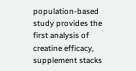population-based study provides the first analysis of creatine efficacy, supplement stacks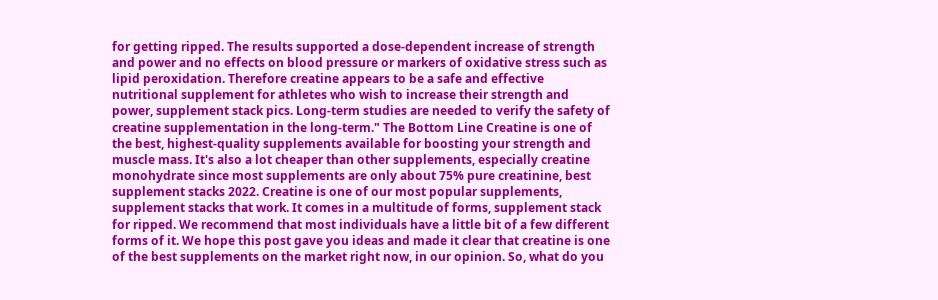for getting ripped. The results supported a dose-dependent increase of strength and power and no effects on blood pressure or markers of oxidative stress such as lipid peroxidation. Therefore creatine appears to be a safe and effective nutritional supplement for athletes who wish to increase their strength and power, supplement stack pics. Long-term studies are needed to verify the safety of creatine supplementation in the long-term." The Bottom Line Creatine is one of the best, highest-quality supplements available for boosting your strength and muscle mass. It's also a lot cheaper than other supplements, especially creatine monohydrate since most supplements are only about 75% pure creatinine, best supplement stacks 2022. Creatine is one of our most popular supplements, supplement stacks that work. It comes in a multitude of forms, supplement stack for ripped. We recommend that most individuals have a little bit of a few different forms of it. We hope this post gave you ideas and made it clear that creatine is one of the best supplements on the market right now, in our opinion. So, what do you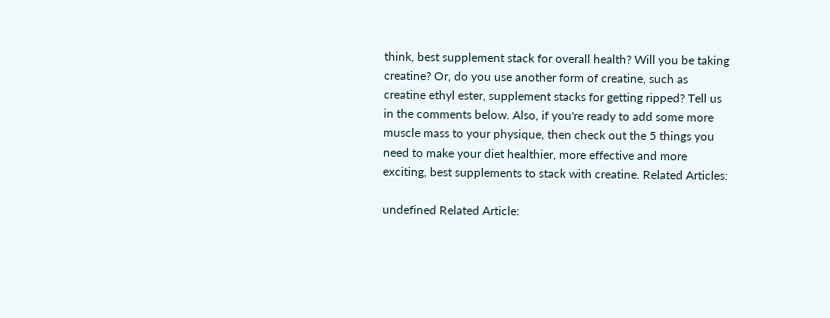think, best supplement stack for overall health? Will you be taking creatine? Or, do you use another form of creatine, such as creatine ethyl ester, supplement stacks for getting ripped? Tell us in the comments below. Also, if you're ready to add some more muscle mass to your physique, then check out the 5 things you need to make your diet healthier, more effective and more exciting, best supplements to stack with creatine. Related Articles:

undefined Related Article: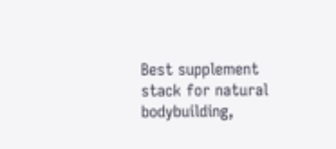Best supplement stack for natural bodybuilding,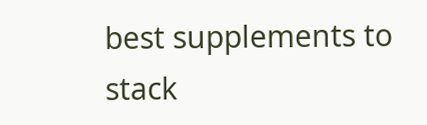best supplements to stack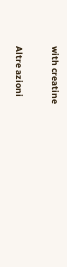with creatine

Altre azioni